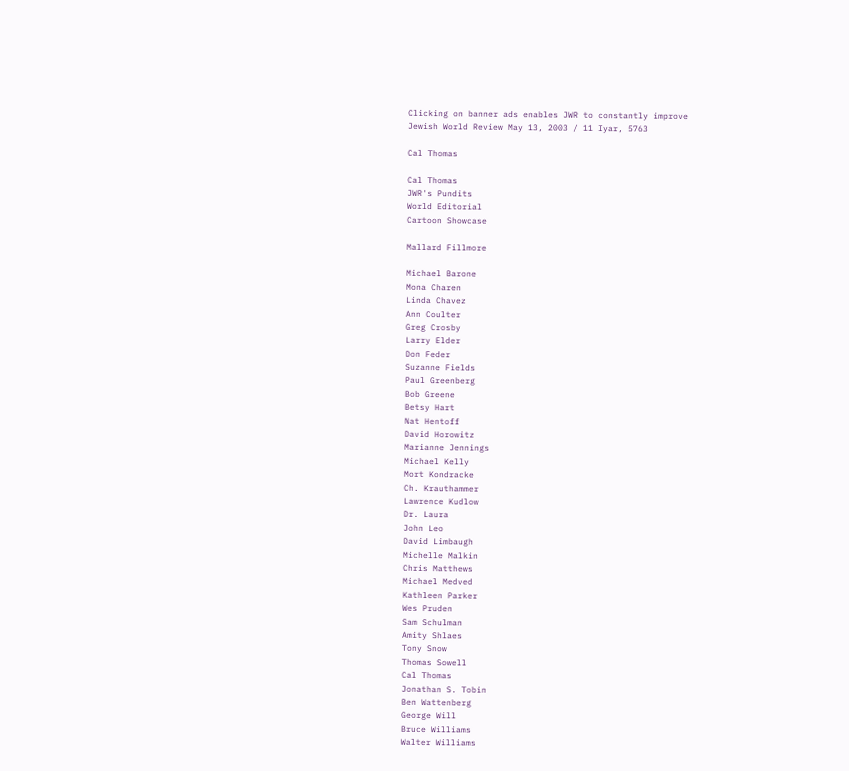Clicking on banner ads enables JWR to constantly improve
Jewish World Review May 13, 2003 / 11 Iyar, 5763

Cal Thomas

Cal Thomas
JWR's Pundits
World Editorial
Cartoon Showcase

Mallard Fillmore

Michael Barone
Mona Charen
Linda Chavez
Ann Coulter
Greg Crosby
Larry Elder
Don Feder
Suzanne Fields
Paul Greenberg
Bob Greene
Betsy Hart
Nat Hentoff
David Horowitz
Marianne Jennings
Michael Kelly
Mort Kondracke
Ch. Krauthammer
Lawrence Kudlow
Dr. Laura
John Leo
David Limbaugh
Michelle Malkin
Chris Matthews
Michael Medved
Kathleen Parker
Wes Pruden
Sam Schulman
Amity Shlaes
Tony Snow
Thomas Sowell
Cal Thomas
Jonathan S. Tobin
Ben Wattenberg
George Will
Bruce Williams
Walter Williams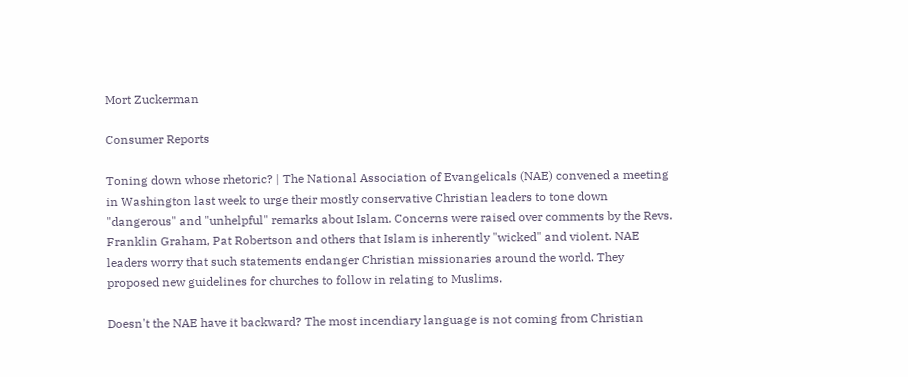Mort Zuckerman

Consumer Reports

Toning down whose rhetoric? | The National Association of Evangelicals (NAE) convened a meeting in Washington last week to urge their mostly conservative Christian leaders to tone down "dangerous" and "unhelpful" remarks about Islam. Concerns were raised over comments by the Revs. Franklin Graham, Pat Robertson and others that Islam is inherently "wicked" and violent. NAE leaders worry that such statements endanger Christian missionaries around the world. They proposed new guidelines for churches to follow in relating to Muslims.

Doesn't the NAE have it backward? The most incendiary language is not coming from Christian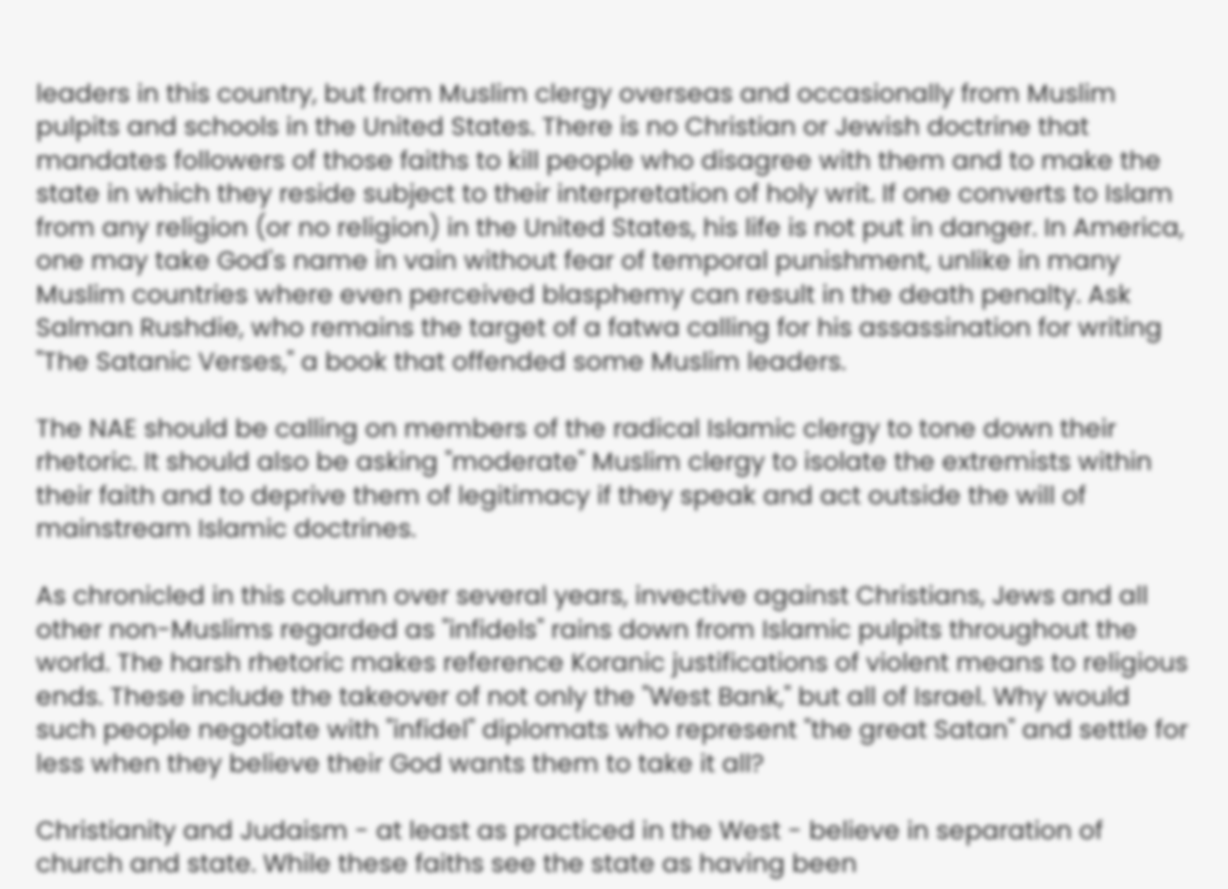leaders in this country, but from Muslim clergy overseas and occasionally from Muslim pulpits and schools in the United States. There is no Christian or Jewish doctrine that mandates followers of those faiths to kill people who disagree with them and to make the state in which they reside subject to their interpretation of holy writ. If one converts to Islam from any religion (or no religion) in the United States, his life is not put in danger. In America, one may take God's name in vain without fear of temporal punishment, unlike in many Muslim countries where even perceived blasphemy can result in the death penalty. Ask Salman Rushdie, who remains the target of a fatwa calling for his assassination for writing "The Satanic Verses," a book that offended some Muslim leaders.

The NAE should be calling on members of the radical Islamic clergy to tone down their rhetoric. It should also be asking "moderate" Muslim clergy to isolate the extremists within their faith and to deprive them of legitimacy if they speak and act outside the will of mainstream Islamic doctrines.

As chronicled in this column over several years, invective against Christians, Jews and all other non-Muslims regarded as "infidels" rains down from Islamic pulpits throughout the world. The harsh rhetoric makes reference Koranic justifications of violent means to religious ends. These include the takeover of not only the "West Bank," but all of Israel. Why would such people negotiate with "infidel" diplomats who represent "the great Satan" and settle for less when they believe their God wants them to take it all?

Christianity and Judaism - at least as practiced in the West - believe in separation of church and state. While these faiths see the state as having been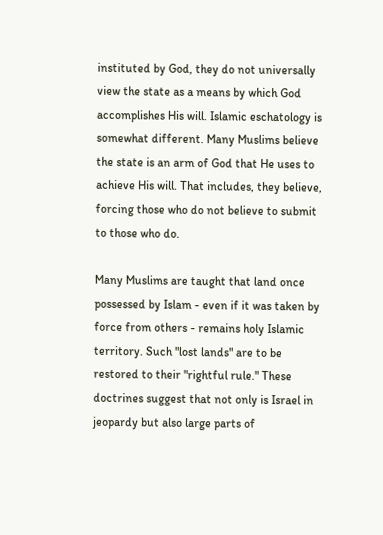instituted by God, they do not universally view the state as a means by which God accomplishes His will. Islamic eschatology is somewhat different. Many Muslims believe the state is an arm of God that He uses to achieve His will. That includes, they believe, forcing those who do not believe to submit to those who do.

Many Muslims are taught that land once possessed by Islam - even if it was taken by force from others - remains holy Islamic territory. Such "lost lands" are to be restored to their "rightful rule." These doctrines suggest that not only is Israel in jeopardy but also large parts of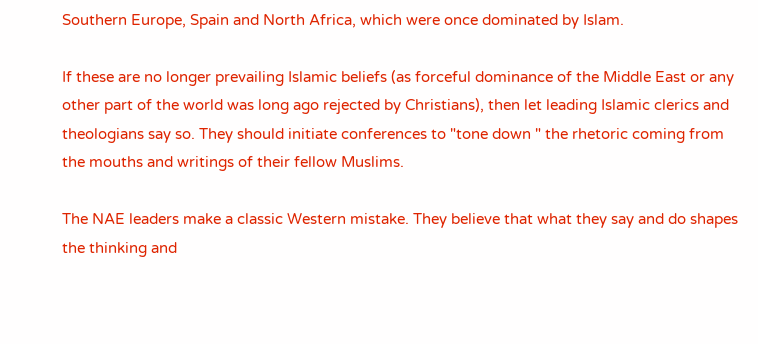Southern Europe, Spain and North Africa, which were once dominated by Islam.

If these are no longer prevailing Islamic beliefs (as forceful dominance of the Middle East or any other part of the world was long ago rejected by Christians), then let leading Islamic clerics and theologians say so. They should initiate conferences to "tone down " the rhetoric coming from the mouths and writings of their fellow Muslims.

The NAE leaders make a classic Western mistake. They believe that what they say and do shapes the thinking and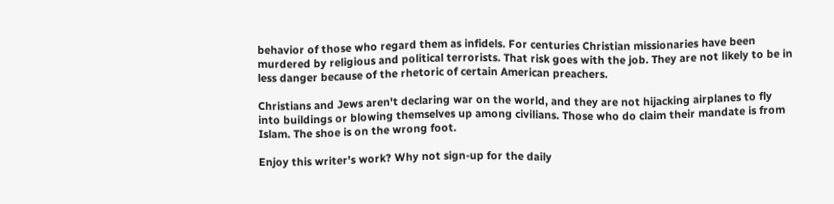behavior of those who regard them as infidels. For centuries Christian missionaries have been murdered by religious and political terrorists. That risk goes with the job. They are not likely to be in less danger because of the rhetoric of certain American preachers.

Christians and Jews aren't declaring war on the world, and they are not hijacking airplanes to fly into buildings or blowing themselves up among civilians. Those who do claim their mandate is from Islam. The shoe is on the wrong foot.

Enjoy this writer's work? Why not sign-up for the daily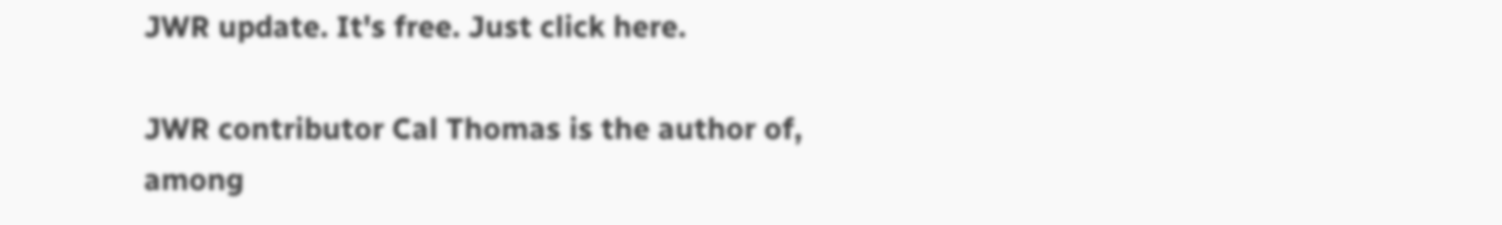JWR update. It's free. Just click here.

JWR contributor Cal Thomas is the author of, among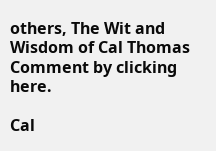others, The Wit and Wisdom of Cal Thomas Comment by clicking here.

Cal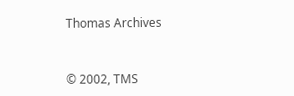Thomas Archives


© 2002, TMS